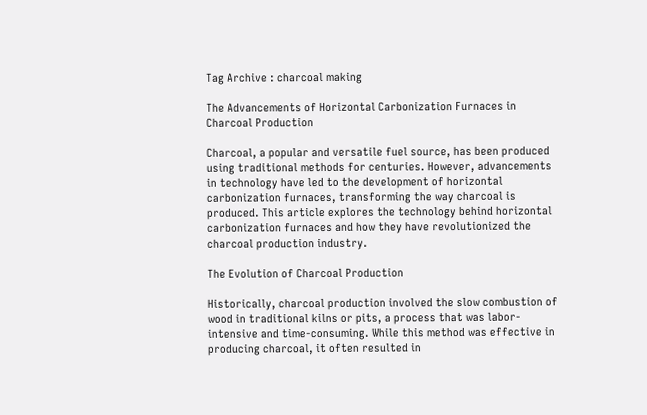Tag Archive : charcoal making

The Advancements of Horizontal Carbonization Furnaces in Charcoal Production

Charcoal, a popular and versatile fuel source, has been produced using traditional methods for centuries. However, advancements in technology have led to the development of horizontal carbonization furnaces, transforming the way charcoal is produced. This article explores the technology behind horizontal carbonization furnaces and how they have revolutionized the charcoal production industry.

The Evolution of Charcoal Production

Historically, charcoal production involved the slow combustion of wood in traditional kilns or pits, a process that was labor-intensive and time-consuming. While this method was effective in producing charcoal, it often resulted in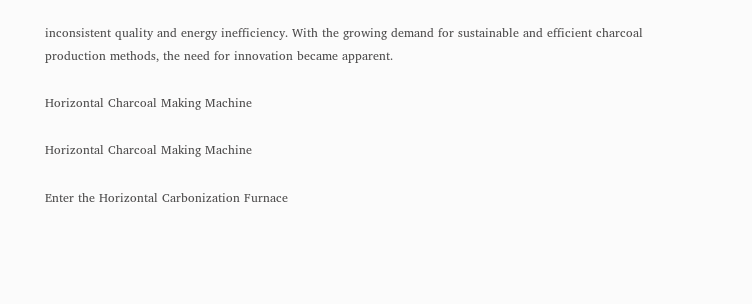inconsistent quality and energy inefficiency. With the growing demand for sustainable and efficient charcoal production methods, the need for innovation became apparent.

Horizontal Charcoal Making Machine

Horizontal Charcoal Making Machine

Enter the Horizontal Carbonization Furnace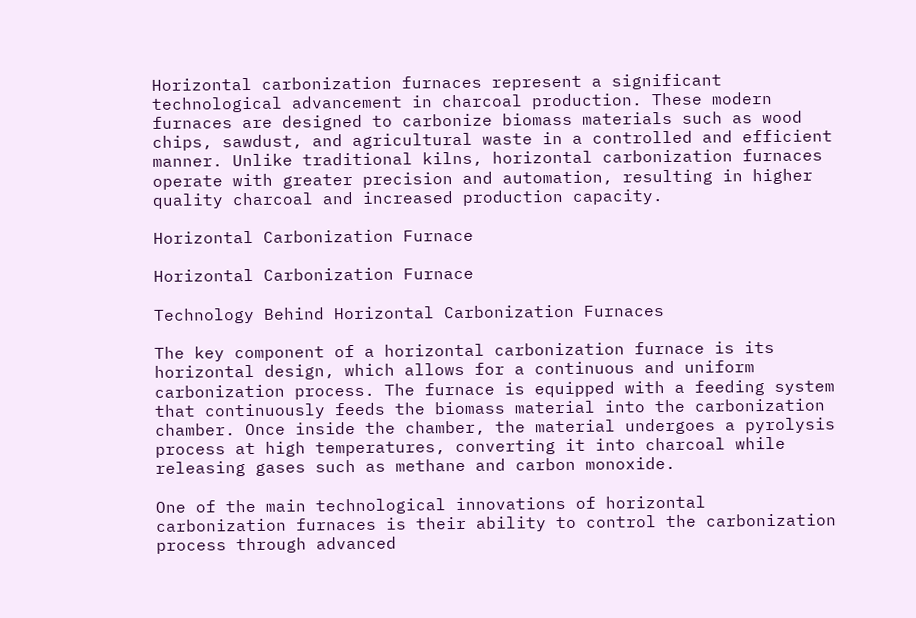Horizontal carbonization furnaces represent a significant technological advancement in charcoal production. These modern furnaces are designed to carbonize biomass materials such as wood chips, sawdust, and agricultural waste in a controlled and efficient manner. Unlike traditional kilns, horizontal carbonization furnaces operate with greater precision and automation, resulting in higher quality charcoal and increased production capacity.

Horizontal Carbonization Furnace

Horizontal Carbonization Furnace

Technology Behind Horizontal Carbonization Furnaces

The key component of a horizontal carbonization furnace is its horizontal design, which allows for a continuous and uniform carbonization process. The furnace is equipped with a feeding system that continuously feeds the biomass material into the carbonization chamber. Once inside the chamber, the material undergoes a pyrolysis process at high temperatures, converting it into charcoal while releasing gases such as methane and carbon monoxide.

One of the main technological innovations of horizontal carbonization furnaces is their ability to control the carbonization process through advanced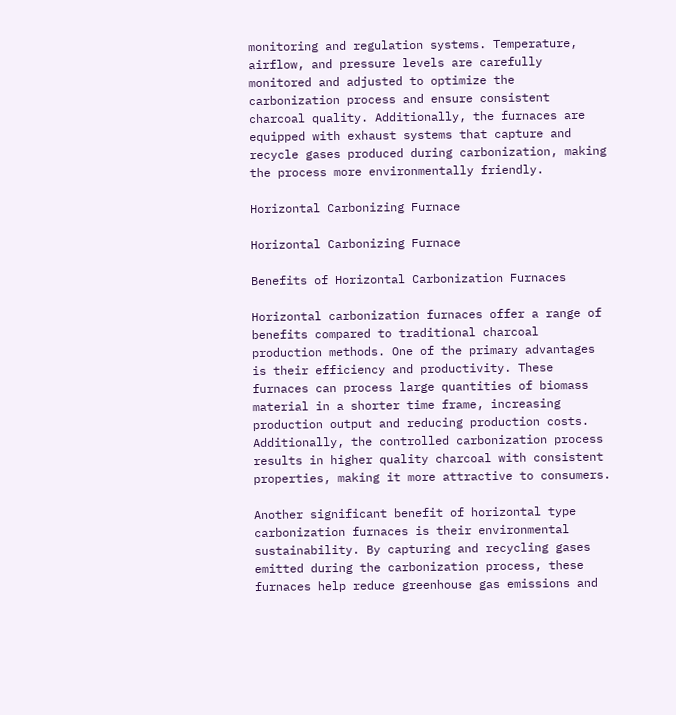monitoring and regulation systems. Temperature, airflow, and pressure levels are carefully monitored and adjusted to optimize the carbonization process and ensure consistent charcoal quality. Additionally, the furnaces are equipped with exhaust systems that capture and recycle gases produced during carbonization, making the process more environmentally friendly.

Horizontal Carbonizing Furnace

Horizontal Carbonizing Furnace

Benefits of Horizontal Carbonization Furnaces

Horizontal carbonization furnaces offer a range of benefits compared to traditional charcoal production methods. One of the primary advantages is their efficiency and productivity. These furnaces can process large quantities of biomass material in a shorter time frame, increasing production output and reducing production costs. Additionally, the controlled carbonization process results in higher quality charcoal with consistent properties, making it more attractive to consumers.

Another significant benefit of horizontal type carbonization furnaces is their environmental sustainability. By capturing and recycling gases emitted during the carbonization process, these furnaces help reduce greenhouse gas emissions and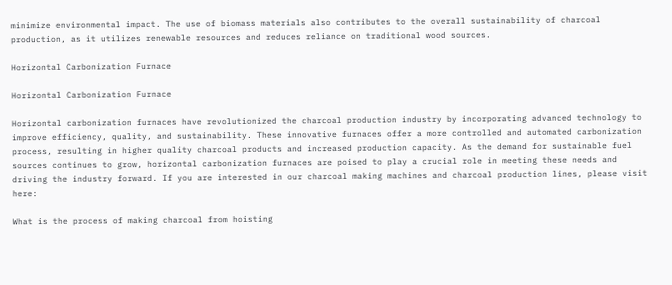minimize environmental impact. The use of biomass materials also contributes to the overall sustainability of charcoal production, as it utilizes renewable resources and reduces reliance on traditional wood sources.

Horizontal Carbonization Furnace

Horizontal Carbonization Furnace

Horizontal carbonization furnaces have revolutionized the charcoal production industry by incorporating advanced technology to improve efficiency, quality, and sustainability. These innovative furnaces offer a more controlled and automated carbonization process, resulting in higher quality charcoal products and increased production capacity. As the demand for sustainable fuel sources continues to grow, horizontal carbonization furnaces are poised to play a crucial role in meeting these needs and driving the industry forward. If you are interested in our charcoal making machines and charcoal production lines, please visit here:

What is the process of making charcoal from hoisting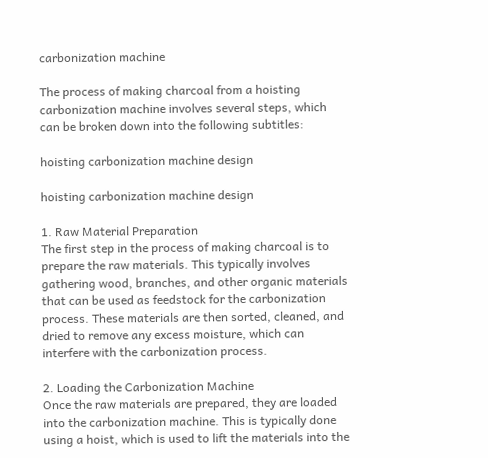carbonization machine

The process of making charcoal from a hoisting carbonization machine involves several steps, which can be broken down into the following subtitles:

hoisting carbonization machine design

hoisting carbonization machine design

1. Raw Material Preparation
The first step in the process of making charcoal is to prepare the raw materials. This typically involves gathering wood, branches, and other organic materials that can be used as feedstock for the carbonization process. These materials are then sorted, cleaned, and dried to remove any excess moisture, which can interfere with the carbonization process.

2. Loading the Carbonization Machine
Once the raw materials are prepared, they are loaded into the carbonization machine. This is typically done using a hoist, which is used to lift the materials into the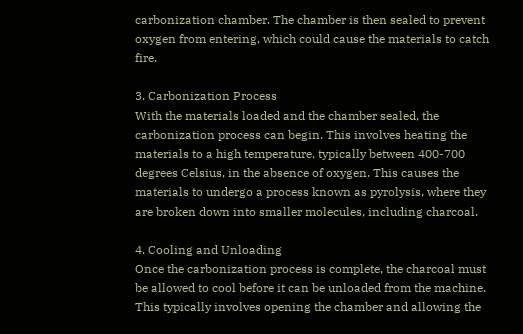carbonization chamber. The chamber is then sealed to prevent oxygen from entering, which could cause the materials to catch fire.

3. Carbonization Process
With the materials loaded and the chamber sealed, the carbonization process can begin. This involves heating the materials to a high temperature, typically between 400-700 degrees Celsius, in the absence of oxygen. This causes the materials to undergo a process known as pyrolysis, where they are broken down into smaller molecules, including charcoal.

4. Cooling and Unloading
Once the carbonization process is complete, the charcoal must be allowed to cool before it can be unloaded from the machine. This typically involves opening the chamber and allowing the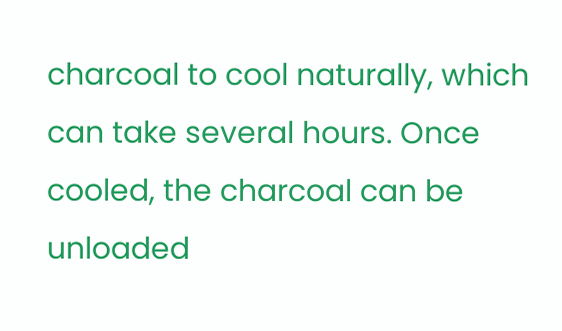charcoal to cool naturally, which can take several hours. Once cooled, the charcoal can be unloaded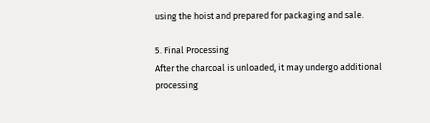using the hoist and prepared for packaging and sale.

5. Final Processing
After the charcoal is unloaded, it may undergo additional processing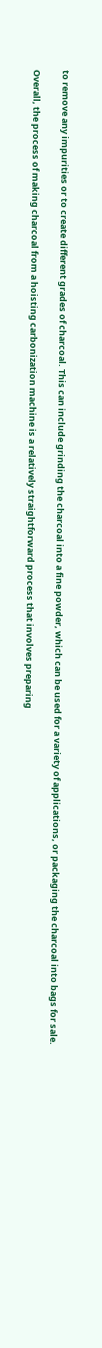to remove any impurities or to create different grades of charcoal. This can include grinding the charcoal into a fine powder, which can be used for a variety of applications, or packaging the charcoal into bags for sale.

Overall, the process of making charcoal from a hoisting carbonization machine is a relatively straightforward process that involves preparing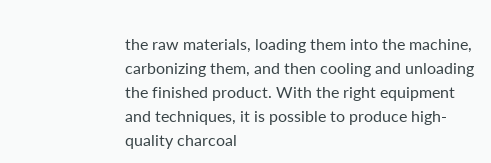the raw materials, loading them into the machine, carbonizing them, and then cooling and unloading the finished product. With the right equipment and techniques, it is possible to produce high-quality charcoal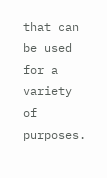that can be used for a variety of purposes.